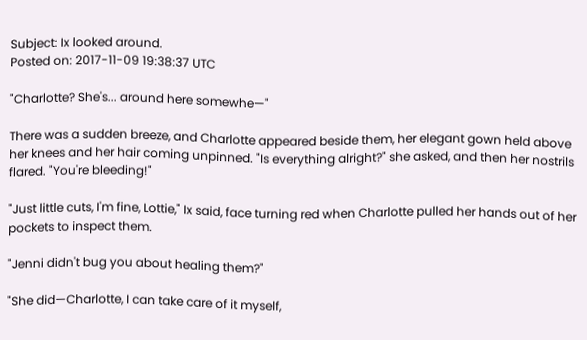Subject: Ix looked around.
Posted on: 2017-11-09 19:38:37 UTC

"Charlotte? She's... around here somewhe—"

There was a sudden breeze, and Charlotte appeared beside them, her elegant gown held above her knees and her hair coming unpinned. "Is everything alright?" she asked, and then her nostrils flared. "You're bleeding!"

"Just little cuts, I'm fine, Lottie," Ix said, face turning red when Charlotte pulled her hands out of her pockets to inspect them.

"Jenni didn't bug you about healing them?"

"She did—Charlotte, I can take care of it myself,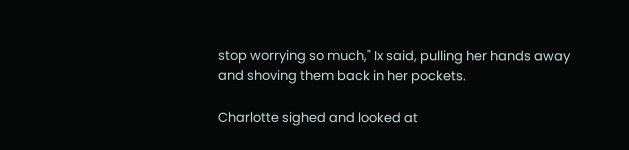stop worrying so much," Ix said, pulling her hands away and shoving them back in her pockets.

Charlotte sighed and looked at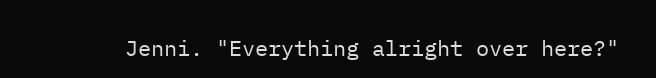Jenni. "Everything alright over here?"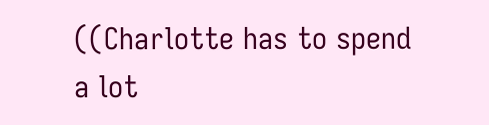((Charlotte has to spend a lot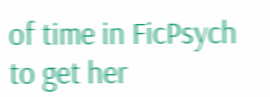of time in FicPsych to get her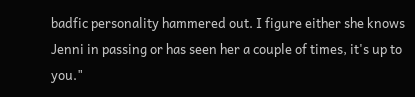badfic personality hammered out. I figure either she knows Jenni in passing or has seen her a couple of times, it's up to you."